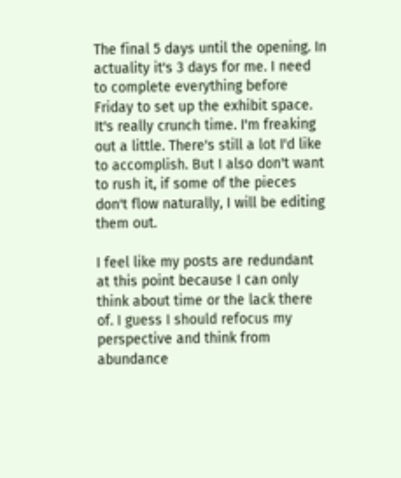The final 5 days until the opening. In actuality it's 3 days for me. I need to complete everything before Friday to set up the exhibit space. It's really crunch time. I'm freaking out a little. There's still a lot I'd like to accomplish. But I also don't want to rush it, if some of the pieces don't flow naturally, I will be editing them out.

I feel like my posts are redundant at this point because I can only think about time or the lack there of. I guess I should refocus my perspective and think from abundance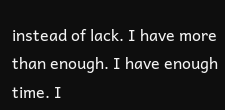instead of lack. I have more than enough. I have enough time. I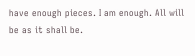have enough pieces. I am enough. All will be as it shall be.